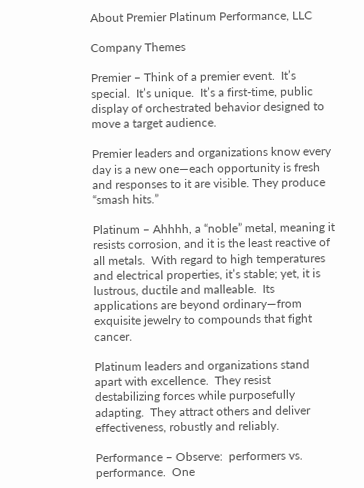About Premier Platinum Performance, LLC

Company Themes

Premier – Think of a premier event.  It’s special.  It’s unique.  It’s a first-time, public display of orchestrated behavior designed to move a target audience.

Premier leaders and organizations know every day is a new one—each opportunity is fresh and responses to it are visible. They produce “smash hits.”

Platinum – Ahhhh, a “noble” metal, meaning it resists corrosion, and it is the least reactive of all metals.  With regard to high temperatures and electrical properties, it’s stable; yet, it is lustrous, ductile and malleable.  Its applications are beyond ordinary—from exquisite jewelry to compounds that fight cancer.

Platinum leaders and organizations stand apart with excellence.  They resist destabilizing forces while purposefully adapting.  They attract others and deliver effectiveness, robustly and reliably.

Performance – Observe:  performers vs. performance.  One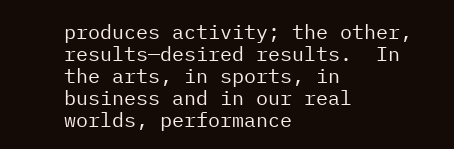produces activity; the other, results—desired results.  In the arts, in sports, in business and in our real worlds, performance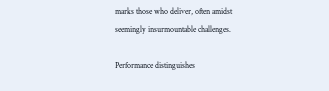marks those who deliver, often amidst seemingly insurmountable challenges.

Performance distinguishes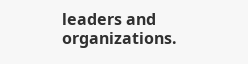leaders and organizations.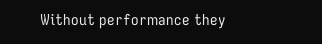Without performance they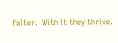falter.  With it they thrive.